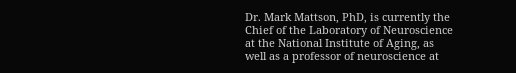Dr. Mark Mattson, PhD, is currently the Chief of the Laboratory of Neuroscience at the National Institute of Aging, as well as a professor of neuroscience at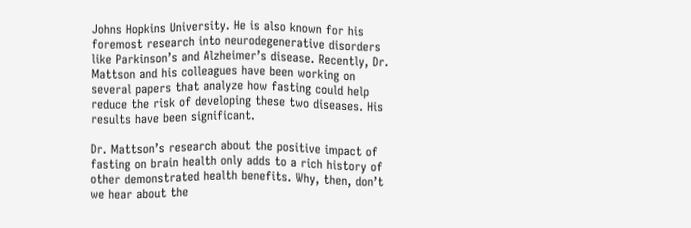Johns Hopkins University. He is also known for his foremost research into neurodegenerative disorders like Parkinson’s and Alzheimer’s disease. Recently, Dr. Mattson and his colleagues have been working on several papers that analyze how fasting could help reduce the risk of developing these two diseases. His results have been significant.

Dr. Mattson’s research about the positive impact of fasting on brain health only adds to a rich history of other demonstrated health benefits. Why, then, don’t we hear about the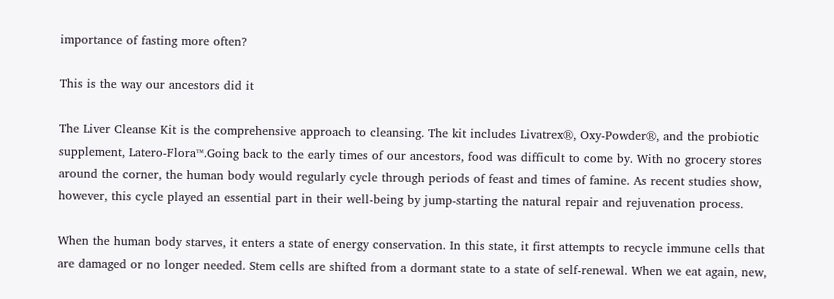importance of fasting more often?

This is the way our ancestors did it

The Liver Cleanse Kit is the comprehensive approach to cleansing. The kit includes Livatrex®, Oxy-Powder®, and the probiotic supplement, Latero-Flora™.Going back to the early times of our ancestors, food was difficult to come by. With no grocery stores around the corner, the human body would regularly cycle through periods of feast and times of famine. As recent studies show, however, this cycle played an essential part in their well-being by jump-starting the natural repair and rejuvenation process.

When the human body starves, it enters a state of energy conservation. In this state, it first attempts to recycle immune cells that are damaged or no longer needed. Stem cells are shifted from a dormant state to a state of self-renewal. When we eat again, new,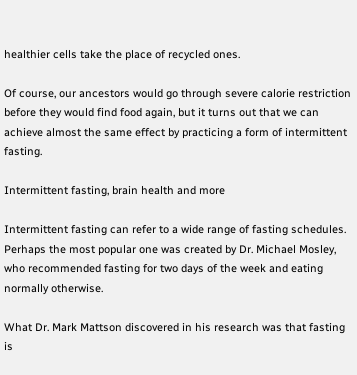healthier cells take the place of recycled ones.

Of course, our ancestors would go through severe calorie restriction before they would find food again, but it turns out that we can achieve almost the same effect by practicing a form of intermittent fasting.

Intermittent fasting, brain health and more

Intermittent fasting can refer to a wide range of fasting schedules. Perhaps the most popular one was created by Dr. Michael Mosley, who recommended fasting for two days of the week and eating normally otherwise.

What Dr. Mark Mattson discovered in his research was that fasting is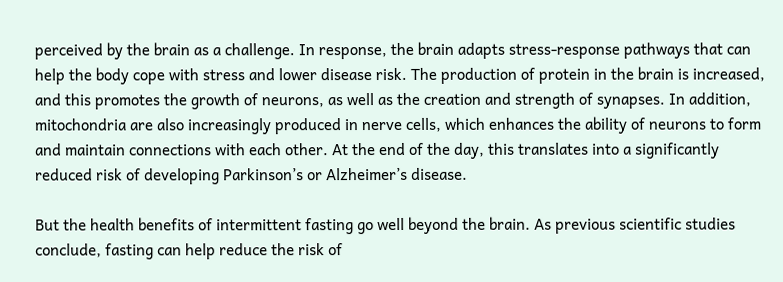perceived by the brain as a challenge. In response, the brain adapts stress-response pathways that can help the body cope with stress and lower disease risk. The production of protein in the brain is increased, and this promotes the growth of neurons, as well as the creation and strength of synapses. In addition, mitochondria are also increasingly produced in nerve cells, which enhances the ability of neurons to form and maintain connections with each other. At the end of the day, this translates into a significantly reduced risk of developing Parkinson’s or Alzheimer’s disease.

But the health benefits of intermittent fasting go well beyond the brain. As previous scientific studies conclude, fasting can help reduce the risk of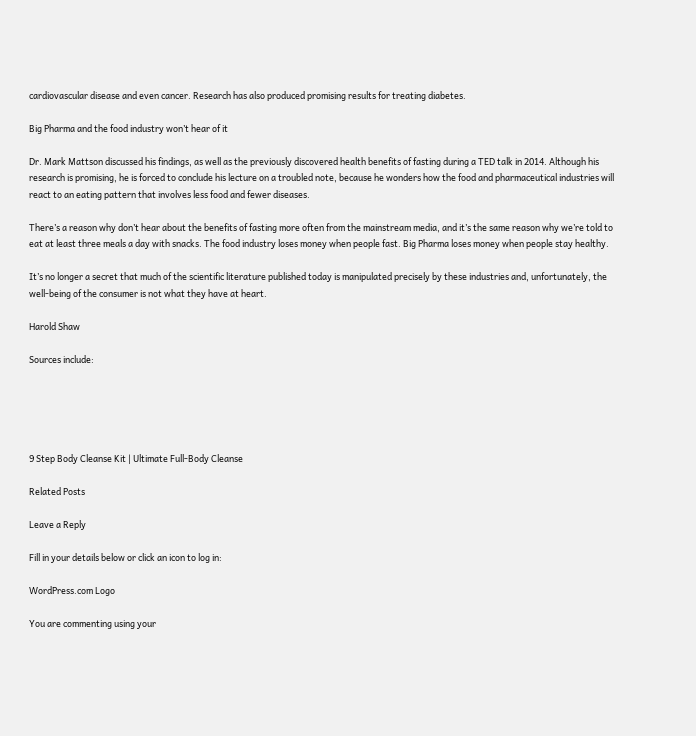cardiovascular disease and even cancer. Research has also produced promising results for treating diabetes.

Big Pharma and the food industry won’t hear of it

Dr. Mark Mattson discussed his findings, as well as the previously discovered health benefits of fasting during a TED talk in 2014. Although his research is promising, he is forced to conclude his lecture on a troubled note, because he wonders how the food and pharmaceutical industries will react to an eating pattern that involves less food and fewer diseases.

There’s a reason why don’t hear about the benefits of fasting more often from the mainstream media, and it’s the same reason why we’re told to eat at least three meals a day with snacks. The food industry loses money when people fast. Big Pharma loses money when people stay healthy.

It’s no longer a secret that much of the scientific literature published today is manipulated precisely by these industries and, unfortunately, the well-being of the consumer is not what they have at heart.

Harold Shaw

Sources include:





9 Step Body Cleanse Kit | Ultimate Full-Body Cleanse

Related Posts

Leave a Reply

Fill in your details below or click an icon to log in:

WordPress.com Logo

You are commenting using your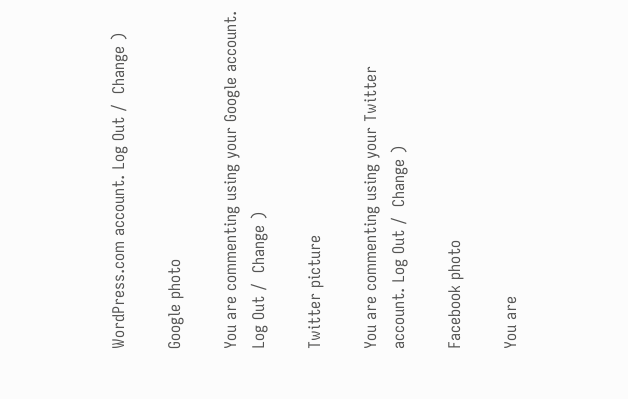WordPress.com account. Log Out /  Change )

Google photo

You are commenting using your Google account. Log Out /  Change )

Twitter picture

You are commenting using your Twitter account. Log Out /  Change )

Facebook photo

You are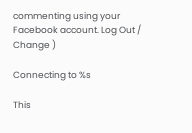commenting using your Facebook account. Log Out /  Change )

Connecting to %s

This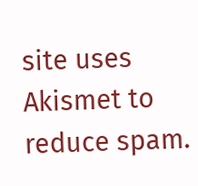site uses Akismet to reduce spam.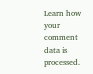Learn how your comment data is processed.